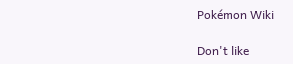Pokémon Wiki

Don't like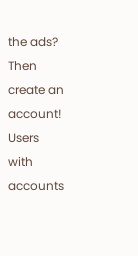the ads? Then create an account! Users with accounts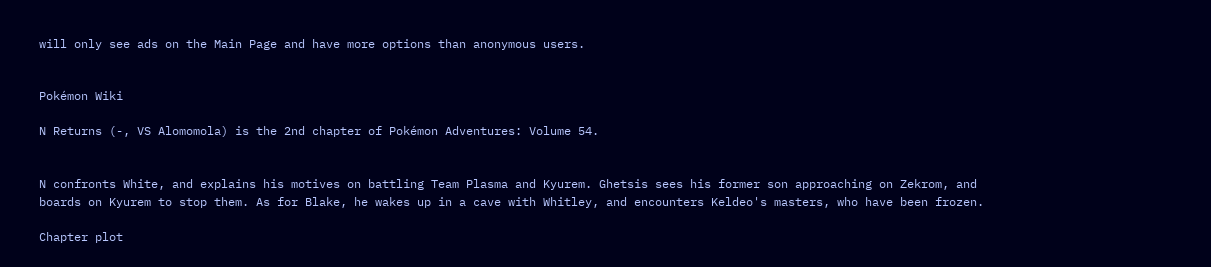will only see ads on the Main Page and have more options than anonymous users.


Pokémon Wiki

N Returns (-, VS Alomomola) is the 2nd chapter of Pokémon Adventures: Volume 54.


N confronts White, and explains his motives on battling Team Plasma and Kyurem. Ghetsis sees his former son approaching on Zekrom, and boards on Kyurem to stop them. As for Blake, he wakes up in a cave with Whitley, and encounters Keldeo's masters, who have been frozen.

Chapter plot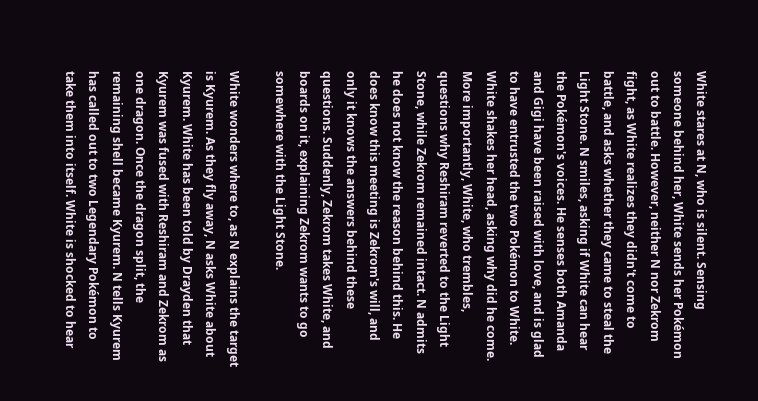White stares at N, who is silent. Sensing someone behind her, White sends her Pokémon out to battle. However, neither N nor Zekrom fight, as White realizes they didn't come to battle, and asks whether they came to steal the Light Stone. N smiles, asking if White can hear the Pokémon's voices. He senses both Amanda and Gigi have been raised with love, and is glad to have entrusted the two Pokémon to White. White shakes her head, asking why did he come. More importantly, White, who trembles, questions why Reshiram reverted to the Light Stone, while Zekrom remained intact. N admits he does not know the reason behind this. He does know this meeting is Zekrom's will, and only it knows the answers behind these questions. Suddenly, Zekrom takes White, and boards on it, explaining Zekrom wants to go somewhere with the Light Stone.

White wonders where to, as N explains the target is Kyurem. As they fly away, N asks White about Kyurem. White has been told by Drayden that Kyurem was fused with Reshiram and Zekrom as one dragon. Once the dragon split, the remaining shell became Kyurem. N tells Kyurem has called out to two Legendary Pokémon to take them into itself. White is shocked to hear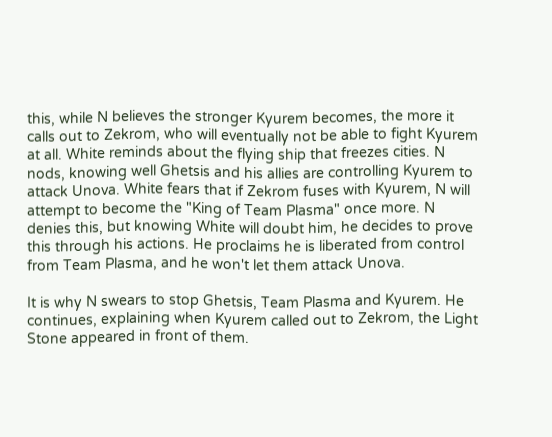this, while N believes the stronger Kyurem becomes, the more it calls out to Zekrom, who will eventually not be able to fight Kyurem at all. White reminds about the flying ship that freezes cities. N nods, knowing well Ghetsis and his allies are controlling Kyurem to attack Unova. White fears that if Zekrom fuses with Kyurem, N will attempt to become the "King of Team Plasma" once more. N denies this, but knowing White will doubt him, he decides to prove this through his actions. He proclaims he is liberated from control from Team Plasma, and he won't let them attack Unova.

It is why N swears to stop Ghetsis, Team Plasma and Kyurem. He continues, explaining when Kyurem called out to Zekrom, the Light Stone appeared in front of them.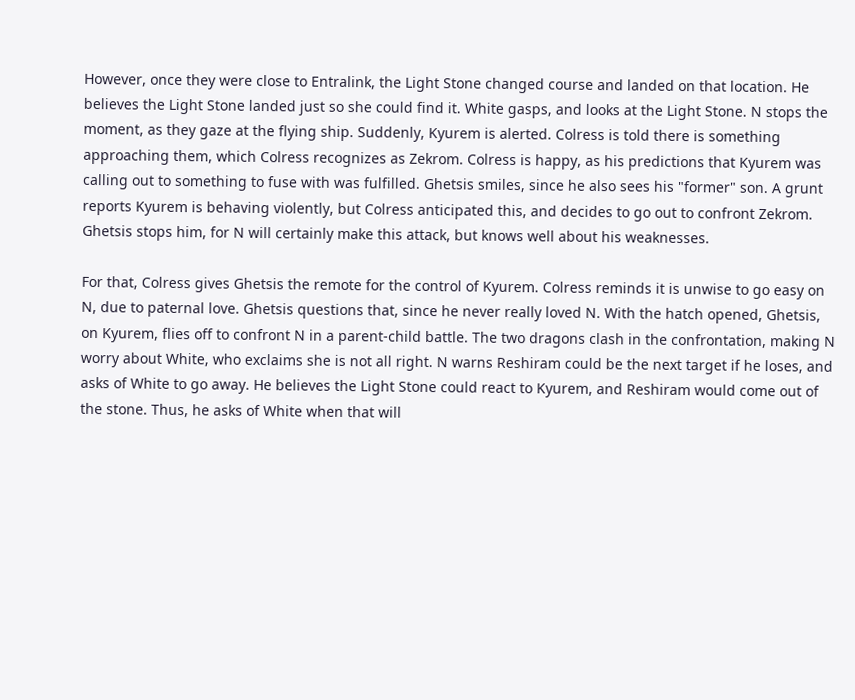However, once they were close to Entralink, the Light Stone changed course and landed on that location. He believes the Light Stone landed just so she could find it. White gasps, and looks at the Light Stone. N stops the moment, as they gaze at the flying ship. Suddenly, Kyurem is alerted. Colress is told there is something approaching them, which Colress recognizes as Zekrom. Colress is happy, as his predictions that Kyurem was calling out to something to fuse with was fulfilled. Ghetsis smiles, since he also sees his "former" son. A grunt reports Kyurem is behaving violently, but Colress anticipated this, and decides to go out to confront Zekrom. Ghetsis stops him, for N will certainly make this attack, but knows well about his weaknesses.

For that, Colress gives Ghetsis the remote for the control of Kyurem. Colress reminds it is unwise to go easy on N, due to paternal love. Ghetsis questions that, since he never really loved N. With the hatch opened, Ghetsis, on Kyurem, flies off to confront N in a parent-child battle. The two dragons clash in the confrontation, making N worry about White, who exclaims she is not all right. N warns Reshiram could be the next target if he loses, and asks of White to go away. He believes the Light Stone could react to Kyurem, and Reshiram would come out of the stone. Thus, he asks of White when that will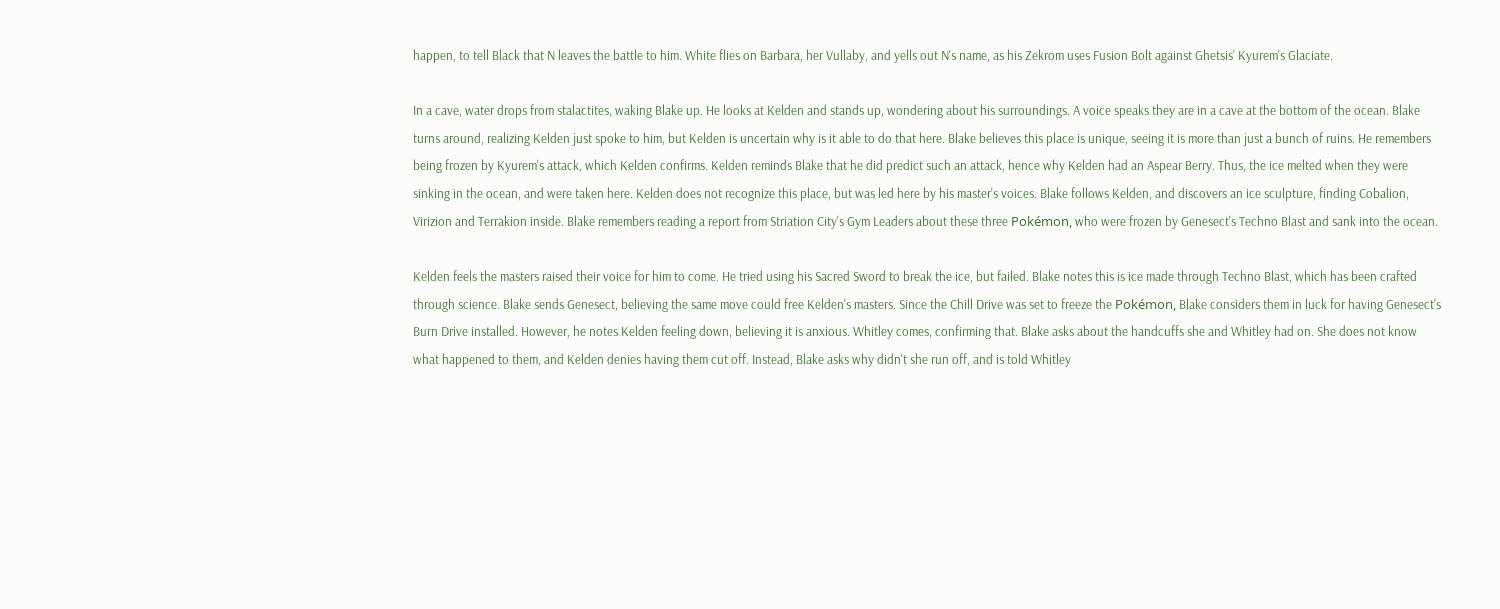happen, to tell Black that N leaves the battle to him. White flies on Barbara, her Vullaby, and yells out N's name, as his Zekrom uses Fusion Bolt against Ghetsis' Kyurem's Glaciate.

In a cave, water drops from stalactites, waking Blake up. He looks at Kelden and stands up, wondering about his surroundings. A voice speaks they are in a cave at the bottom of the ocean. Blake turns around, realizing Kelden just spoke to him, but Kelden is uncertain why is it able to do that here. Blake believes this place is unique, seeing it is more than just a bunch of ruins. He remembers being frozen by Kyurem's attack, which Kelden confirms. Kelden reminds Blake that he did predict such an attack, hence why Kelden had an Aspear Berry. Thus, the ice melted when they were sinking in the ocean, and were taken here. Kelden does not recognize this place, but was led here by his master's voices. Blake follows Kelden, and discovers an ice sculpture, finding Cobalion, Virizion and Terrakion inside. Blake remembers reading a report from Striation City's Gym Leaders about these three Pokémon, who were frozen by Genesect's Techno Blast and sank into the ocean.

Kelden feels the masters raised their voice for him to come. He tried using his Sacred Sword to break the ice, but failed. Blake notes this is ice made through Techno Blast, which has been crafted through science. Blake sends Genesect, believing the same move could free Kelden's masters. Since the Chill Drive was set to freeze the Pokémon, Blake considers them in luck for having Genesect's Burn Drive installed. However, he notes Kelden feeling down, believing it is anxious. Whitley comes, confirming that. Blake asks about the handcuffs she and Whitley had on. She does not know what happened to them, and Kelden denies having them cut off. Instead, Blake asks why didn't she run off, and is told Whitley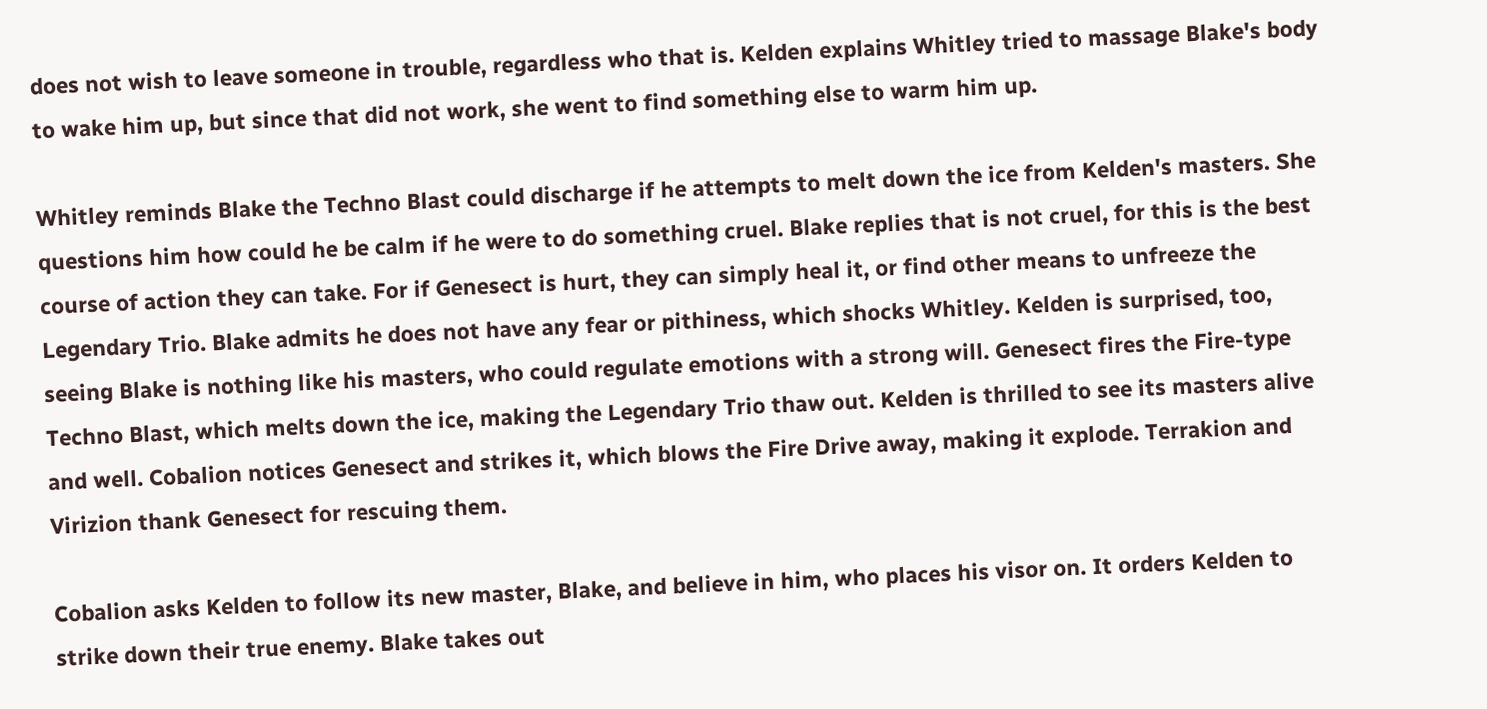does not wish to leave someone in trouble, regardless who that is. Kelden explains Whitley tried to massage Blake's body to wake him up, but since that did not work, she went to find something else to warm him up.

Whitley reminds Blake the Techno Blast could discharge if he attempts to melt down the ice from Kelden's masters. She questions him how could he be calm if he were to do something cruel. Blake replies that is not cruel, for this is the best course of action they can take. For if Genesect is hurt, they can simply heal it, or find other means to unfreeze the Legendary Trio. Blake admits he does not have any fear or pithiness, which shocks Whitley. Kelden is surprised, too, seeing Blake is nothing like his masters, who could regulate emotions with a strong will. Genesect fires the Fire-type Techno Blast, which melts down the ice, making the Legendary Trio thaw out. Kelden is thrilled to see its masters alive and well. Cobalion notices Genesect and strikes it, which blows the Fire Drive away, making it explode. Terrakion and Virizion thank Genesect for rescuing them.

Cobalion asks Kelden to follow its new master, Blake, and believe in him, who places his visor on. It orders Kelden to strike down their true enemy. Blake takes out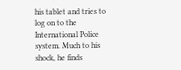his tablet and tries to log on to the International Police system. Much to his shock, he finds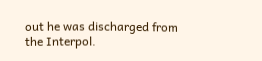out he was discharged from the Interpol.